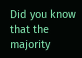Did you know that the majority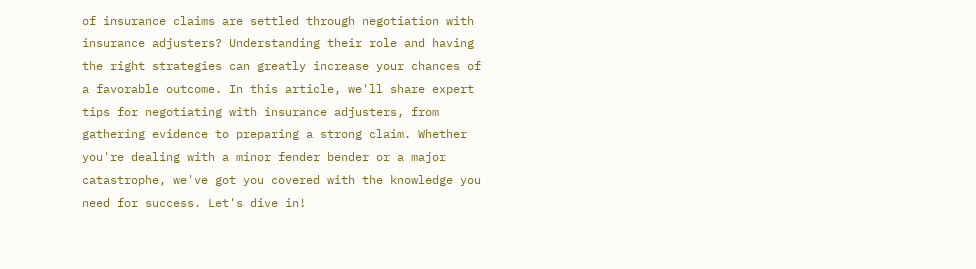of insurance claims are settled through negotiation with insurance adjusters? Understanding their role and having the right strategies can greatly increase your chances of a favorable outcome. In this article, we'll share expert tips for negotiating with insurance adjusters, from gathering evidence to preparing a strong claim. Whether you're dealing with a minor fender bender or a major catastrophe, we've got you covered with the knowledge you need for success. Let's dive in!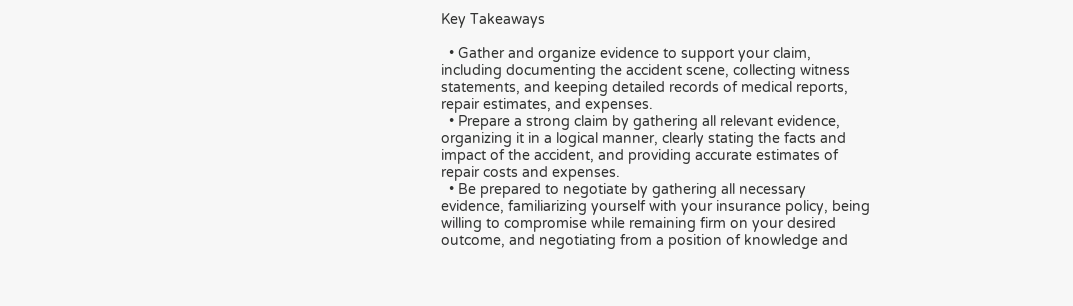Key Takeaways

  • Gather and organize evidence to support your claim, including documenting the accident scene, collecting witness statements, and keeping detailed records of medical reports, repair estimates, and expenses.
  • Prepare a strong claim by gathering all relevant evidence, organizing it in a logical manner, clearly stating the facts and impact of the accident, and providing accurate estimates of repair costs and expenses.
  • Be prepared to negotiate by gathering all necessary evidence, familiarizing yourself with your insurance policy, being willing to compromise while remaining firm on your desired outcome, and negotiating from a position of knowledge and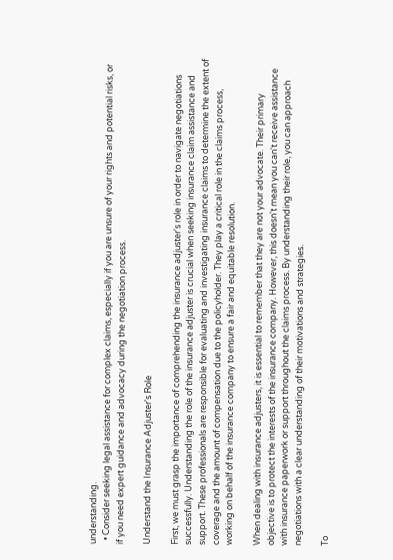understanding.
  • Consider seeking legal assistance for complex claims, especially if you are unsure of your rights and potential risks, or if you need expert guidance and advocacy during the negotiation process.

Understand the Insurance Adjuster's Role

First, we must grasp the importance of comprehending the insurance adjuster's role in order to navigate negotiations successfully. Understanding the role of the insurance adjuster is crucial when seeking insurance claim assistance and support. These professionals are responsible for evaluating and investigating insurance claims to determine the extent of coverage and the amount of compensation due to the policyholder. They play a critical role in the claims process, working on behalf of the insurance company to ensure a fair and equitable resolution.

When dealing with insurance adjusters, it is essential to remember that they are not your advocate. Their primary objective is to protect the interests of the insurance company. However, this doesn't mean you can't receive assistance with insurance paperwork or support throughout the claims process. By understanding their role, you can approach negotiations with a clear understanding of their motivations and strategies.

To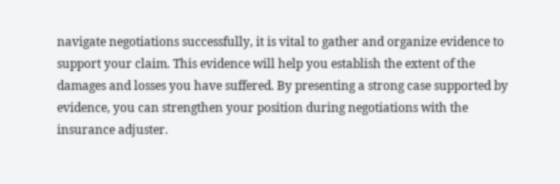navigate negotiations successfully, it is vital to gather and organize evidence to support your claim. This evidence will help you establish the extent of the damages and losses you have suffered. By presenting a strong case supported by evidence, you can strengthen your position during negotiations with the insurance adjuster.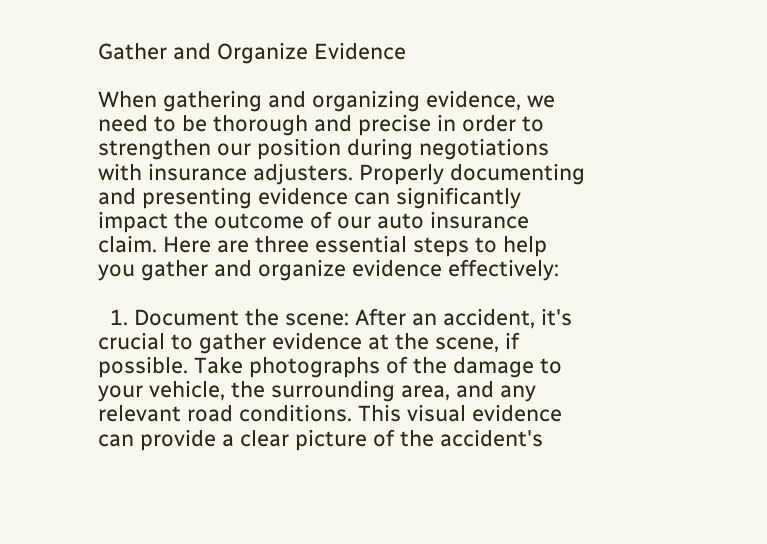Gather and Organize Evidence

When gathering and organizing evidence, we need to be thorough and precise in order to strengthen our position during negotiations with insurance adjusters. Properly documenting and presenting evidence can significantly impact the outcome of our auto insurance claim. Here are three essential steps to help you gather and organize evidence effectively:

  1. Document the scene: After an accident, it's crucial to gather evidence at the scene, if possible. Take photographs of the damage to your vehicle, the surrounding area, and any relevant road conditions. This visual evidence can provide a clear picture of the accident's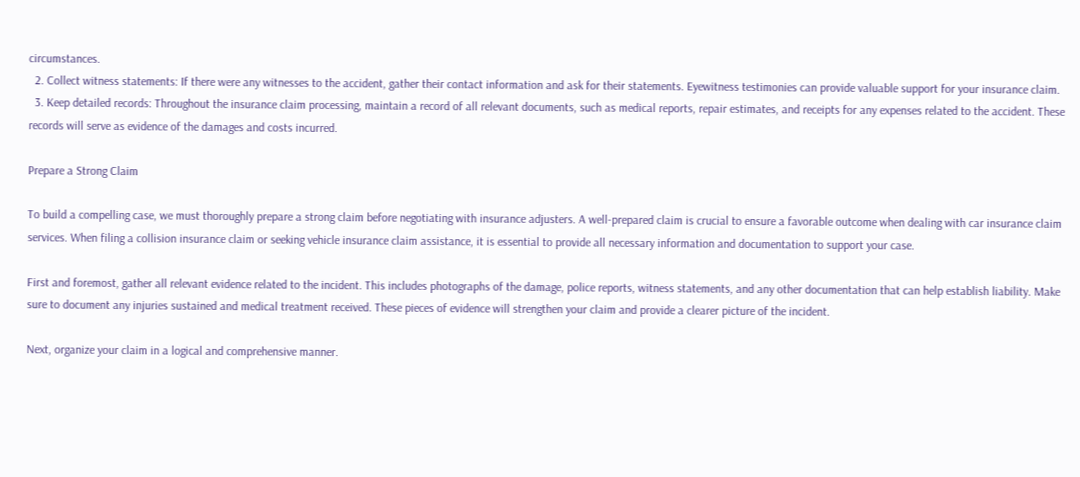circumstances.
  2. Collect witness statements: If there were any witnesses to the accident, gather their contact information and ask for their statements. Eyewitness testimonies can provide valuable support for your insurance claim.
  3. Keep detailed records: Throughout the insurance claim processing, maintain a record of all relevant documents, such as medical reports, repair estimates, and receipts for any expenses related to the accident. These records will serve as evidence of the damages and costs incurred.

Prepare a Strong Claim

To build a compelling case, we must thoroughly prepare a strong claim before negotiating with insurance adjusters. A well-prepared claim is crucial to ensure a favorable outcome when dealing with car insurance claim services. When filing a collision insurance claim or seeking vehicle insurance claim assistance, it is essential to provide all necessary information and documentation to support your case.

First and foremost, gather all relevant evidence related to the incident. This includes photographs of the damage, police reports, witness statements, and any other documentation that can help establish liability. Make sure to document any injuries sustained and medical treatment received. These pieces of evidence will strengthen your claim and provide a clearer picture of the incident.

Next, organize your claim in a logical and comprehensive manner.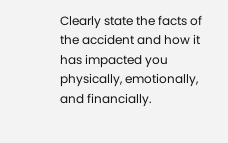Clearly state the facts of the accident and how it has impacted you physically, emotionally, and financially.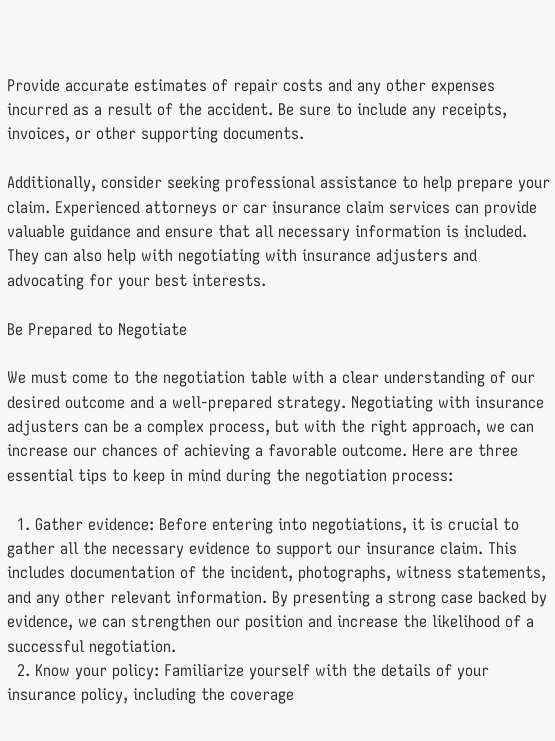Provide accurate estimates of repair costs and any other expenses incurred as a result of the accident. Be sure to include any receipts, invoices, or other supporting documents.

Additionally, consider seeking professional assistance to help prepare your claim. Experienced attorneys or car insurance claim services can provide valuable guidance and ensure that all necessary information is included. They can also help with negotiating with insurance adjusters and advocating for your best interests.

Be Prepared to Negotiate

We must come to the negotiation table with a clear understanding of our desired outcome and a well-prepared strategy. Negotiating with insurance adjusters can be a complex process, but with the right approach, we can increase our chances of achieving a favorable outcome. Here are three essential tips to keep in mind during the negotiation process:

  1. Gather evidence: Before entering into negotiations, it is crucial to gather all the necessary evidence to support our insurance claim. This includes documentation of the incident, photographs, witness statements, and any other relevant information. By presenting a strong case backed by evidence, we can strengthen our position and increase the likelihood of a successful negotiation.
  2. Know your policy: Familiarize yourself with the details of your insurance policy, including the coverage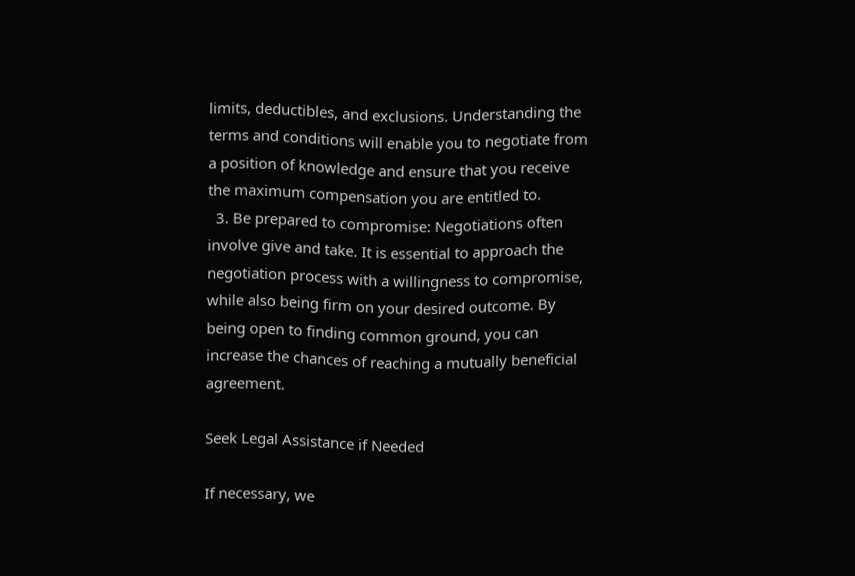limits, deductibles, and exclusions. Understanding the terms and conditions will enable you to negotiate from a position of knowledge and ensure that you receive the maximum compensation you are entitled to.
  3. Be prepared to compromise: Negotiations often involve give and take. It is essential to approach the negotiation process with a willingness to compromise, while also being firm on your desired outcome. By being open to finding common ground, you can increase the chances of reaching a mutually beneficial agreement.

Seek Legal Assistance if Needed

If necessary, we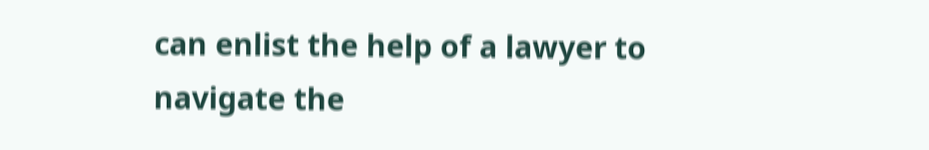can enlist the help of a lawyer to navigate the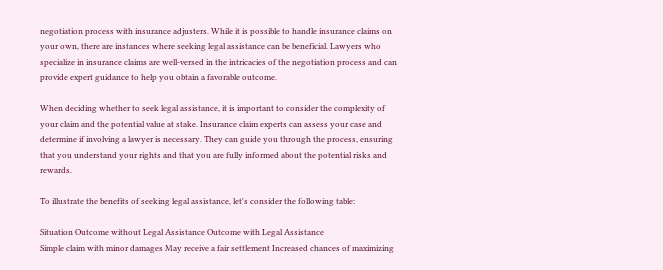negotiation process with insurance adjusters. While it is possible to handle insurance claims on your own, there are instances where seeking legal assistance can be beneficial. Lawyers who specialize in insurance claims are well-versed in the intricacies of the negotiation process and can provide expert guidance to help you obtain a favorable outcome.

When deciding whether to seek legal assistance, it is important to consider the complexity of your claim and the potential value at stake. Insurance claim experts can assess your case and determine if involving a lawyer is necessary. They can guide you through the process, ensuring that you understand your rights and that you are fully informed about the potential risks and rewards.

To illustrate the benefits of seeking legal assistance, let's consider the following table:

Situation Outcome without Legal Assistance Outcome with Legal Assistance
Simple claim with minor damages May receive a fair settlement Increased chances of maximizing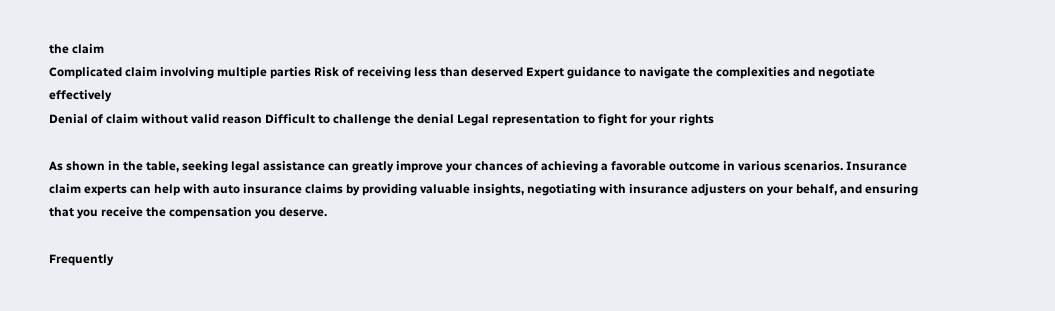the claim
Complicated claim involving multiple parties Risk of receiving less than deserved Expert guidance to navigate the complexities and negotiate effectively
Denial of claim without valid reason Difficult to challenge the denial Legal representation to fight for your rights

As shown in the table, seeking legal assistance can greatly improve your chances of achieving a favorable outcome in various scenarios. Insurance claim experts can help with auto insurance claims by providing valuable insights, negotiating with insurance adjusters on your behalf, and ensuring that you receive the compensation you deserve.

Frequently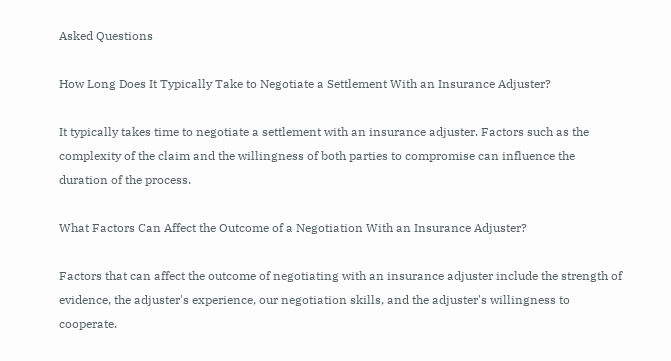Asked Questions

How Long Does It Typically Take to Negotiate a Settlement With an Insurance Adjuster?

It typically takes time to negotiate a settlement with an insurance adjuster. Factors such as the complexity of the claim and the willingness of both parties to compromise can influence the duration of the process.

What Factors Can Affect the Outcome of a Negotiation With an Insurance Adjuster?

Factors that can affect the outcome of negotiating with an insurance adjuster include the strength of evidence, the adjuster's experience, our negotiation skills, and the adjuster's willingness to cooperate.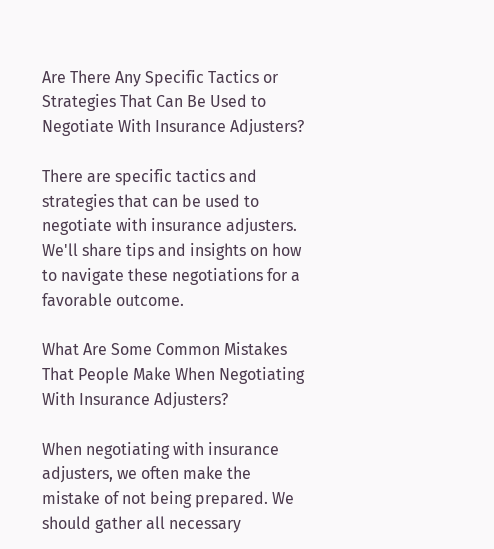Are There Any Specific Tactics or Strategies That Can Be Used to Negotiate With Insurance Adjusters?

There are specific tactics and strategies that can be used to negotiate with insurance adjusters. We'll share tips and insights on how to navigate these negotiations for a favorable outcome.

What Are Some Common Mistakes That People Make When Negotiating With Insurance Adjusters?

When negotiating with insurance adjusters, we often make the mistake of not being prepared. We should gather all necessary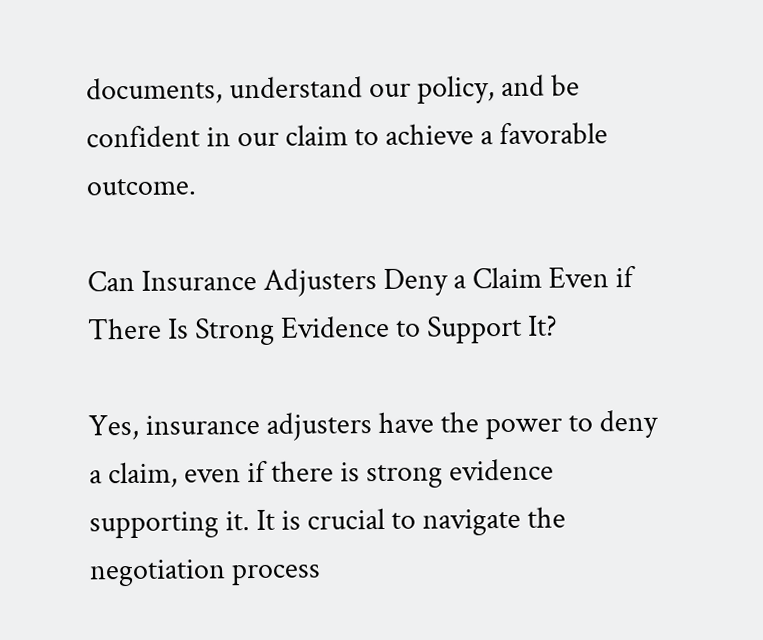documents, understand our policy, and be confident in our claim to achieve a favorable outcome.

Can Insurance Adjusters Deny a Claim Even if There Is Strong Evidence to Support It?

Yes, insurance adjusters have the power to deny a claim, even if there is strong evidence supporting it. It is crucial to navigate the negotiation process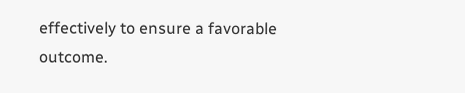effectively to ensure a favorable outcome.